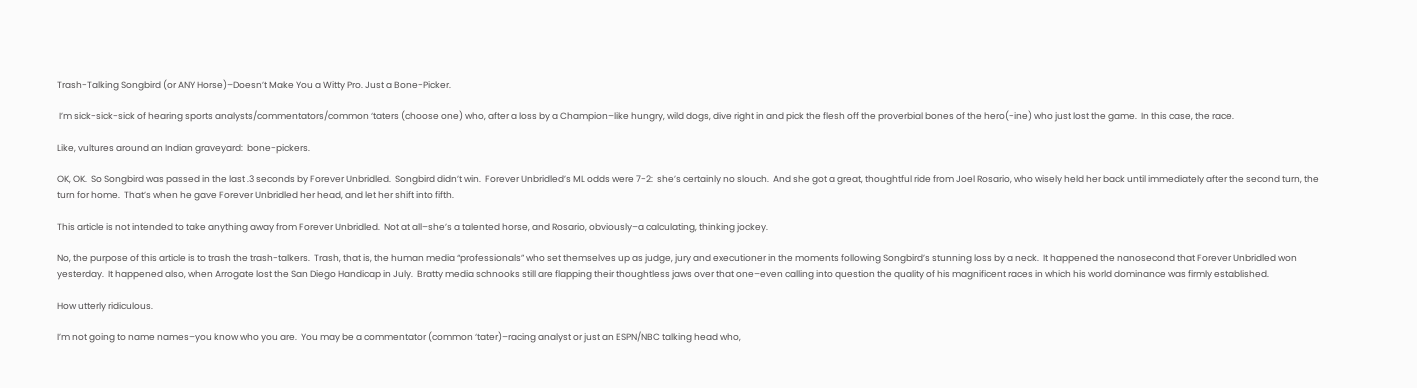Trash-Talking Songbird (or ANY Horse)–Doesn’t Make You a Witty Pro. Just a Bone-Picker.

 I’m sick-sick-sick of hearing sports analysts/commentators/common ‘taters (choose one) who, after a loss by a Champion–like hungry, wild dogs, dive right in and pick the flesh off the proverbial bones of the hero(-ine) who just lost the game.  In this case, the race.

Like, vultures around an Indian graveyard:  bone-pickers.

OK, OK.  So Songbird was passed in the last .3 seconds by Forever Unbridled.  Songbird didn’t win.  Forever Unbridled’s ML odds were 7-2:  she’s certainly no slouch.  And she got a great, thoughtful ride from Joel Rosario, who wisely held her back until immediately after the second turn, the turn for home.  That’s when he gave Forever Unbridled her head, and let her shift into fifth.

This article is not intended to take anything away from Forever Unbridled.  Not at all–she’s a talented horse, and Rosario, obviously–a calculating, thinking jockey.

No, the purpose of this article is to trash the trash-talkers.  Trash, that is, the human media “professionals” who set themselves up as judge, jury and executioner in the moments following Songbird’s stunning loss by a neck.  It happened the nanosecond that Forever Unbridled won yesterday.  It happened also, when Arrogate lost the San Diego Handicap in July.  Bratty media schnooks still are flapping their thoughtless jaws over that one–even calling into question the quality of his magnificent races in which his world dominance was firmly established.

How utterly ridiculous.

I’m not going to name names–you know who you are.  You may be a commentator (common ‘tater)–racing analyst or just an ESPN/NBC talking head who,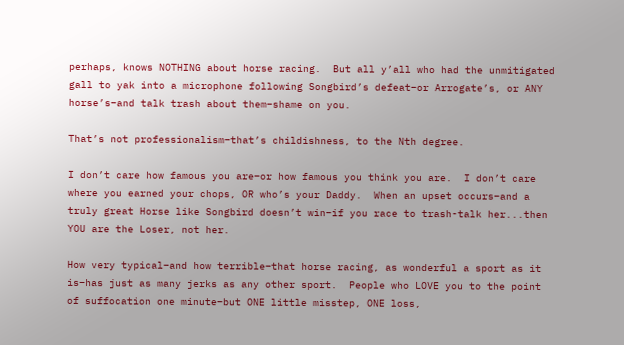perhaps, knows NOTHING about horse racing.  But all y’all who had the unmitigated gall to yak into a microphone following Songbird’s defeat–or Arrogate’s, or ANY horse’s–and talk trash about them–shame on you.

That’s not professionalism–that’s childishness, to the Nth degree.

I don’t care how famous you are–or how famous you think you are.  I don’t care where you earned your chops, OR who’s your Daddy.  When an upset occurs–and a truly great Horse like Songbird doesn’t win–if you race to trash-talk her...then YOU are the Loser, not her.

How very typical–and how terrible–that horse racing, as wonderful a sport as it is–has just as many jerks as any other sport.  People who LOVE you to the point of suffocation one minute–but ONE little misstep, ONE loss,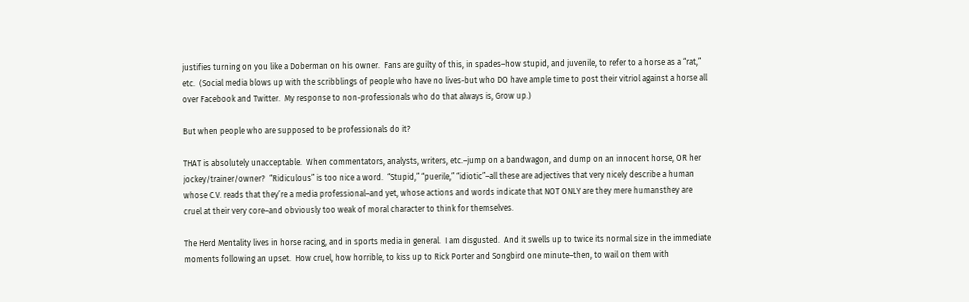justifies turning on you like a Doberman on his owner.  Fans are guilty of this, in spades–how stupid, and juvenile, to refer to a horse as a “rat,” etc.  (Social media blows up with the scribblings of people who have no lives-but who DO have ample time to post their vitriol against a horse all over Facebook and Twitter.  My response to non-professionals who do that always is, Grow up.)

But when people who are supposed to be professionals do it?

THAT is absolutely unacceptable.  When commentators, analysts, writers, etc.–jump on a bandwagon, and dump on an innocent horse, OR her jockey/trainer/owner?  “Ridiculous” is too nice a word.  “Stupid,” “puerile,” “idiotic”–all these are adjectives that very nicely describe a human whose C.V. reads that they’re a media professional–and yet, whose actions and words indicate that NOT ONLY are they mere humansthey are cruel at their very core–and obviously too weak of moral character to think for themselves.

The Herd Mentality lives in horse racing, and in sports media in general.  I am disgusted.  And it swells up to twice its normal size in the immediate moments following an upset.  How cruel, how horrible, to kiss up to Rick Porter and Songbird one minute–then, to wail on them with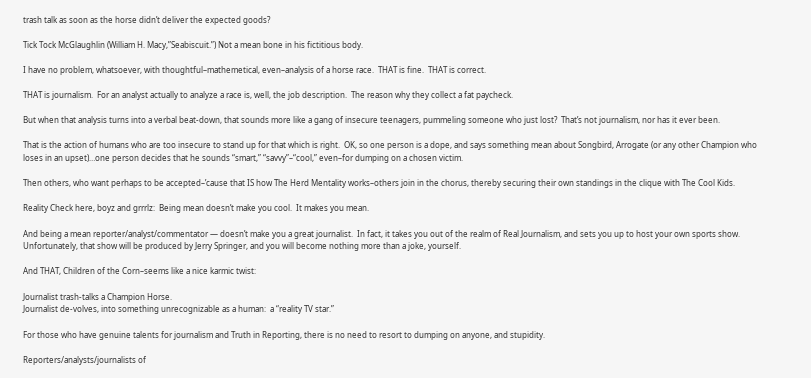trash talk as soon as the horse didn’t deliver the expected goods?

Tick Tock McGlaughlin (William H. Macy,”Seabiscuit.”) Not a mean bone in his fictitious body.

I have no problem, whatsoever, with thoughtful–mathemetical, even–analysis of a horse race.  THAT is fine.  THAT is correct.

THAT is journalism.  For an analyst actually to analyze a race is, well, the job description.  The reason why they collect a fat paycheck.

But when that analysis turns into a verbal beat-down, that sounds more like a gang of insecure teenagers, pummeling someone who just lost?  That’s not journalism, nor has it ever been.

That is the action of humans who are too insecure to stand up for that which is right.  OK, so one person is a dope, and says something mean about Songbird, Arrogate (or any other Champion who loses in an upset)…one person decides that he sounds “smart,” “savvy”–“cool,” even–for dumping on a chosen victim.

Then others, who want perhaps to be accepted–’cause that IS how The Herd Mentality works–others join in the chorus, thereby securing their own standings in the clique with The Cool Kids.

Reality Check here, boyz and grrrlz:  Being mean doesn’t make you cool.  It makes you mean.

And being a mean reporter/analyst/commentator — doesn’t make you a great journalist.  In fact, it takes you out of the realm of Real Journalism, and sets you up to host your own sports show.  Unfortunately, that show will be produced by Jerry Springer, and you will become nothing more than a joke, yourself.

And THAT, Children of the Corn–seems like a nice karmic twist:

Journalist trash-talks a Champion Horse.
Journalist de-volves, into something unrecognizable as a human:  a “reality TV star.”

For those who have genuine talents for journalism and Truth in Reporting, there is no need to resort to dumping on anyone, and stupidity.

Reporters/analysts/journalists of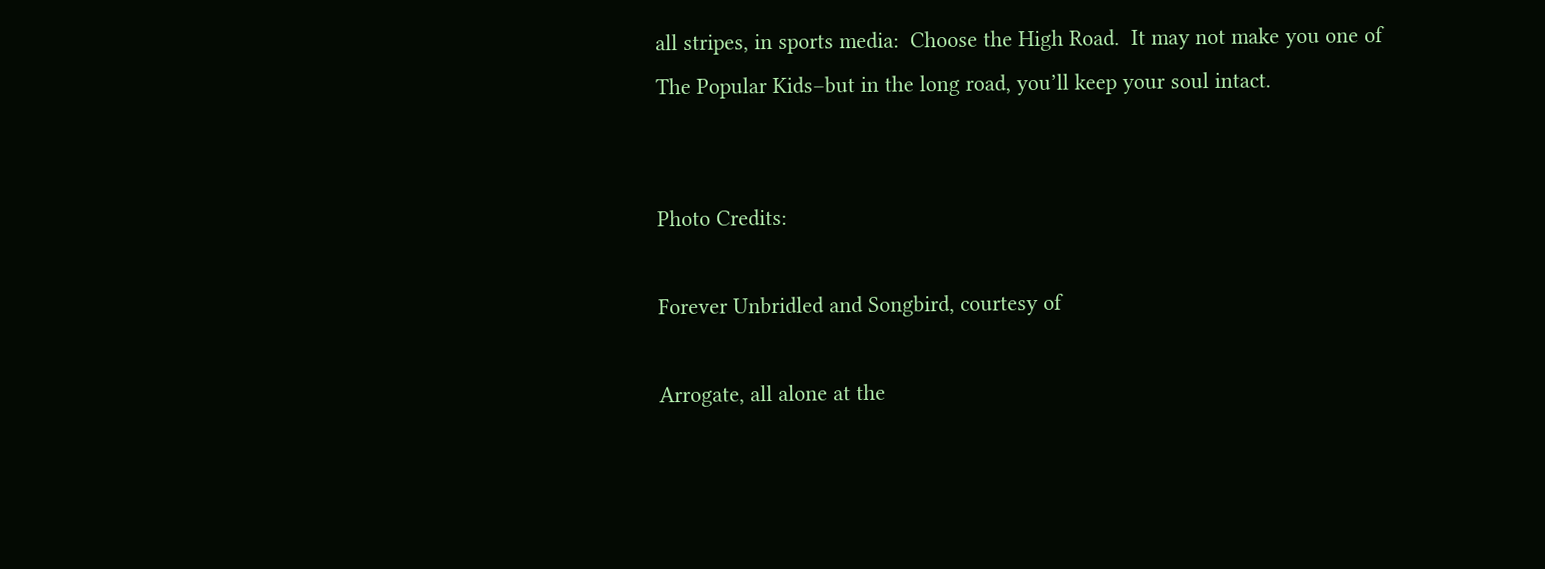all stripes, in sports media:  Choose the High Road.  It may not make you one of The Popular Kids–but in the long road, you’ll keep your soul intact.


Photo Credits:

Forever Unbridled and Songbird, courtesy of

Arrogate, all alone at the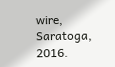wire, Saratoga, 2016.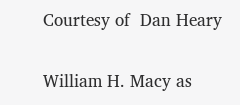Courtesy of  Dan Heary

William H. Macy as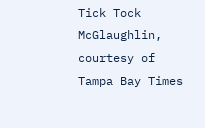Tick Tock McGlaughlin, courtesy of Tampa Bay Times